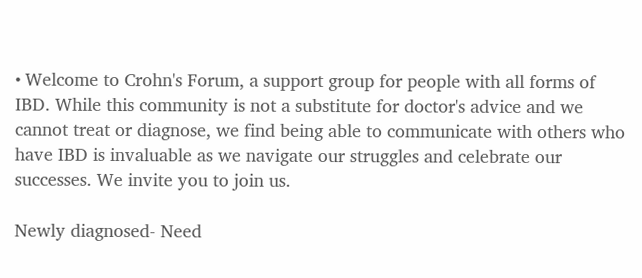• Welcome to Crohn's Forum, a support group for people with all forms of IBD. While this community is not a substitute for doctor's advice and we cannot treat or diagnose, we find being able to communicate with others who have IBD is invaluable as we navigate our struggles and celebrate our successes. We invite you to join us.

Newly diagnosed- Need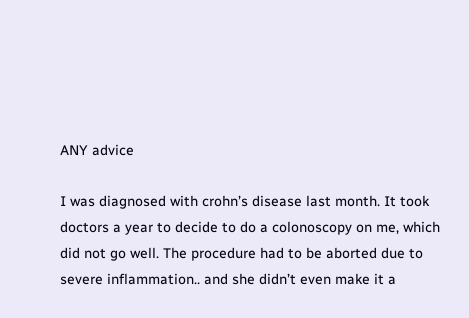ANY advice

I was diagnosed with crohn’s disease last month. It took doctors a year to decide to do a colonoscopy on me, which did not go well. The procedure had to be aborted due to severe inflammation.. and she didn’t even make it a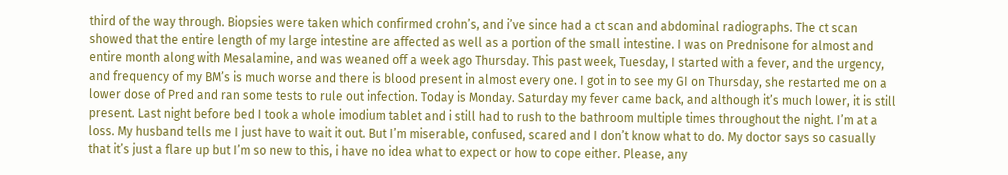third of the way through. Biopsies were taken which confirmed crohn’s, and i’ve since had a ct scan and abdominal radiographs. The ct scan showed that the entire length of my large intestine are affected as well as a portion of the small intestine. I was on Prednisone for almost and entire month along with Mesalamine, and was weaned off a week ago Thursday. This past week, Tuesday, I started with a fever, and the urgency, and frequency of my BM’s is much worse and there is blood present in almost every one. I got in to see my GI on Thursday, she restarted me on a lower dose of Pred and ran some tests to rule out infection. Today is Monday. Saturday my fever came back, and although it’s much lower, it is still present. Last night before bed I took a whole imodium tablet and i still had to rush to the bathroom multiple times throughout the night. I’m at a loss. My husband tells me I just have to wait it out. But I’m miserable, confused, scared and I don’t know what to do. My doctor says so casually that it’s just a flare up but I’m so new to this, i have no idea what to expect or how to cope either. Please, any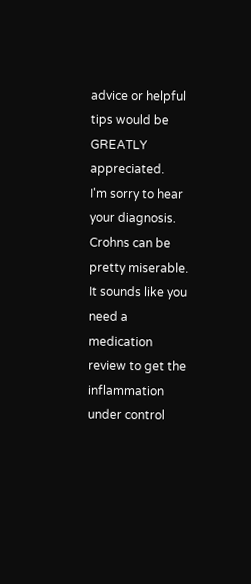advice or helpful tips would be GREATLY appreciated.
I'm sorry to hear your diagnosis. Crohns can be pretty miserable. It sounds like you need a medication review to get the inflammation under control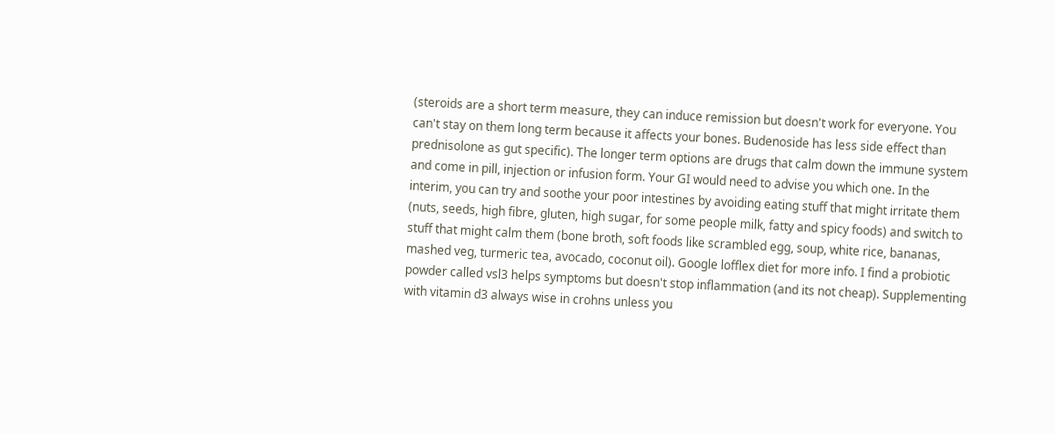(steroids are a short term measure, they can induce remission but doesn't work for everyone. You can't stay on them long term because it affects your bones. Budenoside has less side effect than prednisolone as gut specific). The longer term options are drugs that calm down the immune system and come in pill, injection or infusion form. Your GI would need to advise you which one. In the interim, you can try and soothe your poor intestines by avoiding eating stuff that might irritate them (nuts, seeds, high fibre, gluten, high sugar, for some people milk, fatty and spicy foods) and switch to stuff that might calm them (bone broth, soft foods like scrambled egg, soup, white rice, bananas, mashed veg, turmeric tea, avocado, coconut oil). Google lofflex diet for more info. I find a probiotic powder called vsl3 helps symptoms but doesn't stop inflammation (and its not cheap). Supplementing with vitamin d3 always wise in crohns unless you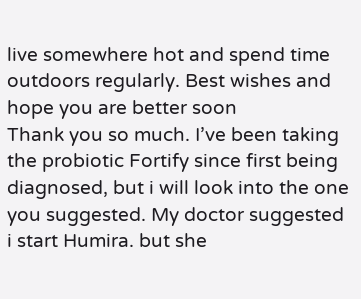live somewhere hot and spend time outdoors regularly. Best wishes and hope you are better soon
Thank you so much. I’ve been taking the probiotic Fortify since first being diagnosed, but i will look into the one you suggested. My doctor suggested i start Humira. but she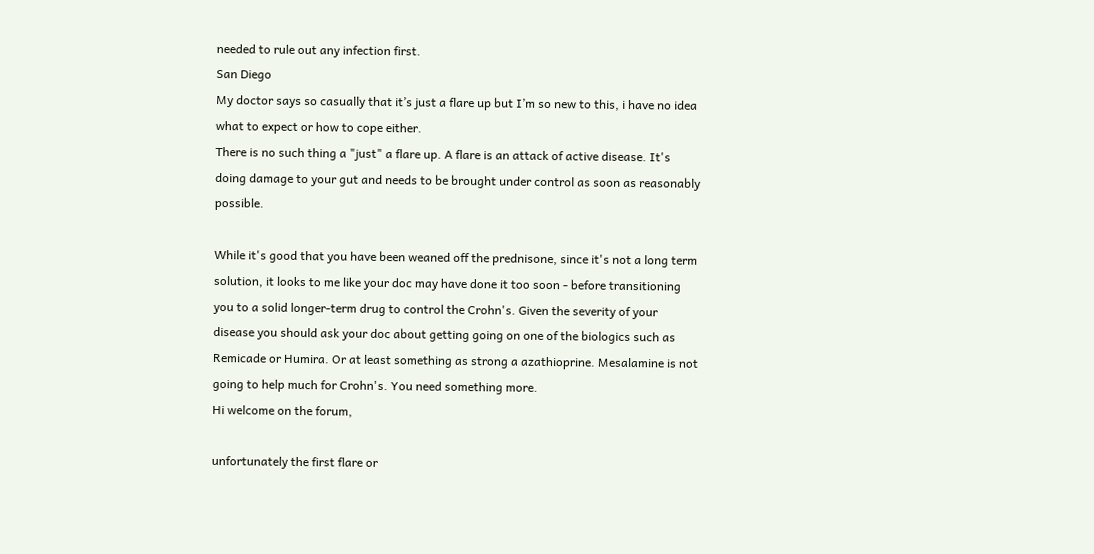needed to rule out any infection first.
San Diego
My doctor says so casually that it’s just a flare up but I’m so new to this, i have no idea what to expect or how to cope either.
There is no such thing a "just" a flare up. A flare is an attack of active disease. It's doing damage to your gut and needs to be brought under control as soon as reasonably possible.

While it's good that you have been weaned off the prednisone, since it's not a long term solution, it looks to me like your doc may have done it too soon - before transitioning you to a solid longer-term drug to control the Crohn's. Given the severity of your disease you should ask your doc about getting going on one of the biologics such as Remicade or Humira. Or at least something as strong a azathioprine. Mesalamine is not going to help much for Crohn's. You need something more.
Hi welcome on the forum,

unfortunately the first flare or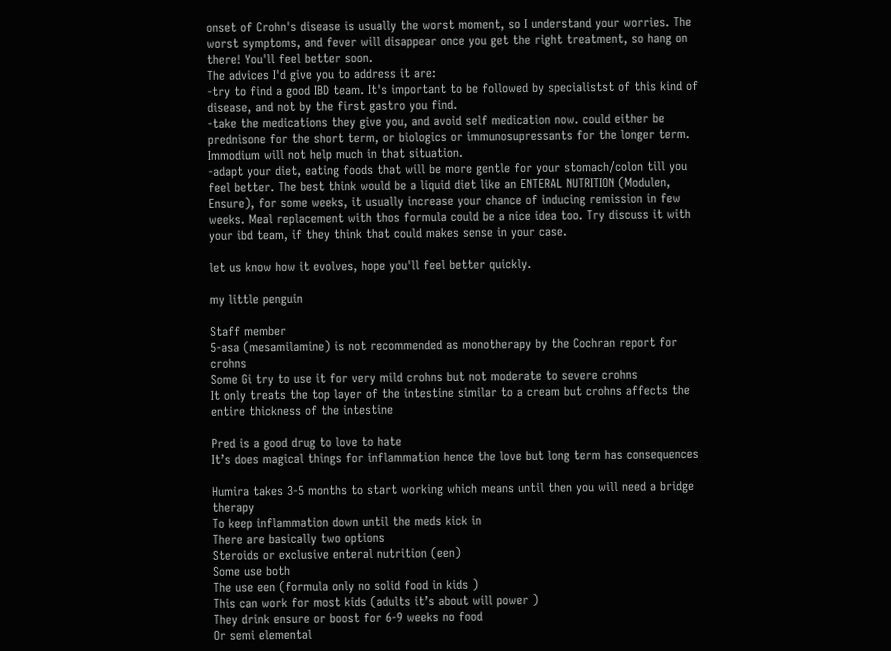onset of Crohn's disease is usually the worst moment, so I understand your worries. The worst symptoms, and fever will disappear once you get the right treatment, so hang on there! You'll feel better soon.
The advices I'd give you to address it are:
-try to find a good IBD team. It's important to be followed by specialistst of this kind of disease, and not by the first gastro you find.
-take the medications they give you, and avoid self medication now. could either be prednisone for the short term, or biologics or immunosupressants for the longer term. Immodium will not help much in that situation.
-adapt your diet, eating foods that will be more gentle for your stomach/colon till you feel better. The best think would be a liquid diet like an ENTERAL NUTRITION (Modulen, Ensure), for some weeks, it usually increase your chance of inducing remission in few weeks. Meal replacement with thos formula could be a nice idea too. Try discuss it with your ibd team, if they think that could makes sense in your case.

let us know how it evolves, hope you'll feel better quickly.

my little penguin

Staff member
5-asa (mesamilamine) is not recommended as monotherapy by the Cochran report for crohns
Some Gi try to use it for very mild crohns but not moderate to severe crohns
It only treats the top layer of the intestine similar to a cream but crohns affects the entire thickness of the intestine

Pred is a good drug to love to hate
It’s does magical things for inflammation hence the love but long term has consequences

Humira takes 3-5 months to start working which means until then you will need a bridge therapy
To keep inflammation down until the meds kick in
There are basically two options
Steroids or exclusive enteral nutrition (een)
Some use both
The use een (formula only no solid food in kids )
This can work for most kids (adults it’s about will power )
They drink ensure or boost for 6-9 weeks no food
Or semi elemental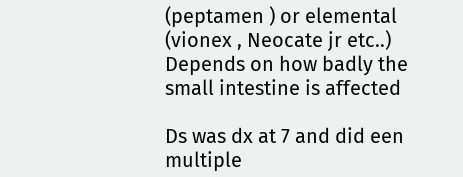(peptamen ) or elemental (vionex , Neocate jr etc..)
Depends on how badly the small intestine is affected

Ds was dx at 7 and did een multiple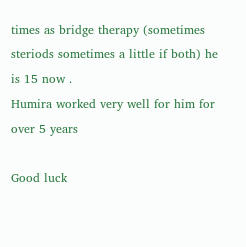times as bridge therapy (sometimes steriods sometimes a little if both) he is 15 now .
Humira worked very well for him for over 5 years

Good luck